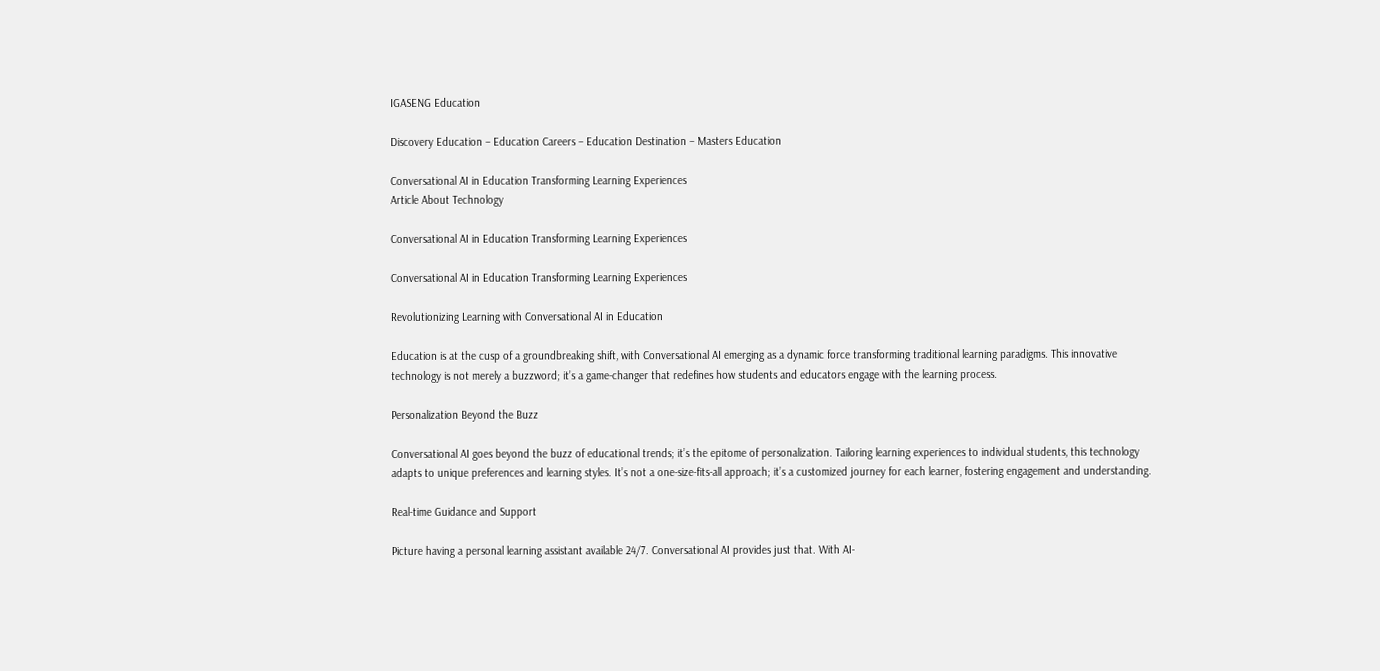IGASENG Education

Discovery Education – Education Careers – Education Destination – Masters Education

Conversational AI in Education Transforming Learning Experiences
Article About Technology

Conversational AI in Education Transforming Learning Experiences

Conversational AI in Education Transforming Learning Experiences

Revolutionizing Learning with Conversational AI in Education

Education is at the cusp of a groundbreaking shift, with Conversational AI emerging as a dynamic force transforming traditional learning paradigms. This innovative technology is not merely a buzzword; it’s a game-changer that redefines how students and educators engage with the learning process.

Personalization Beyond the Buzz

Conversational AI goes beyond the buzz of educational trends; it’s the epitome of personalization. Tailoring learning experiences to individual students, this technology adapts to unique preferences and learning styles. It’s not a one-size-fits-all approach; it’s a customized journey for each learner, fostering engagement and understanding.

Real-time Guidance and Support

Picture having a personal learning assistant available 24/7. Conversational AI provides just that. With AI-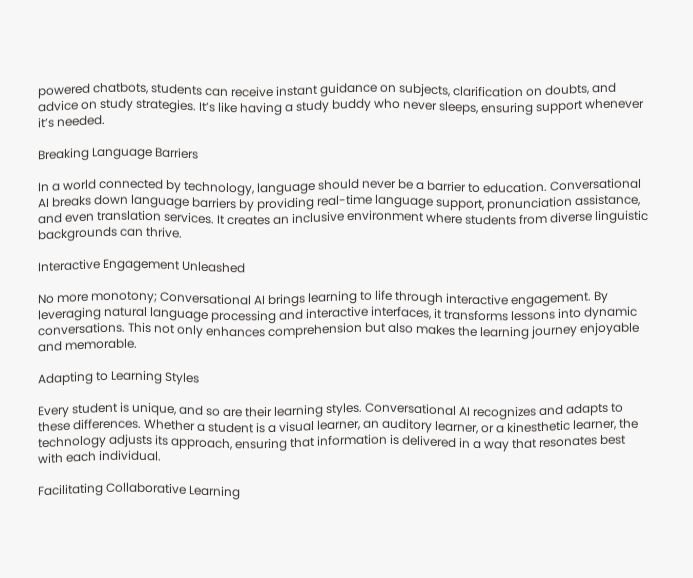powered chatbots, students can receive instant guidance on subjects, clarification on doubts, and advice on study strategies. It’s like having a study buddy who never sleeps, ensuring support whenever it’s needed.

Breaking Language Barriers

In a world connected by technology, language should never be a barrier to education. Conversational AI breaks down language barriers by providing real-time language support, pronunciation assistance, and even translation services. It creates an inclusive environment where students from diverse linguistic backgrounds can thrive.

Interactive Engagement Unleashed

No more monotony; Conversational AI brings learning to life through interactive engagement. By leveraging natural language processing and interactive interfaces, it transforms lessons into dynamic conversations. This not only enhances comprehension but also makes the learning journey enjoyable and memorable.

Adapting to Learning Styles

Every student is unique, and so are their learning styles. Conversational AI recognizes and adapts to these differences. Whether a student is a visual learner, an auditory learner, or a kinesthetic learner, the technology adjusts its approach, ensuring that information is delivered in a way that resonates best with each individual.

Facilitating Collaborative Learning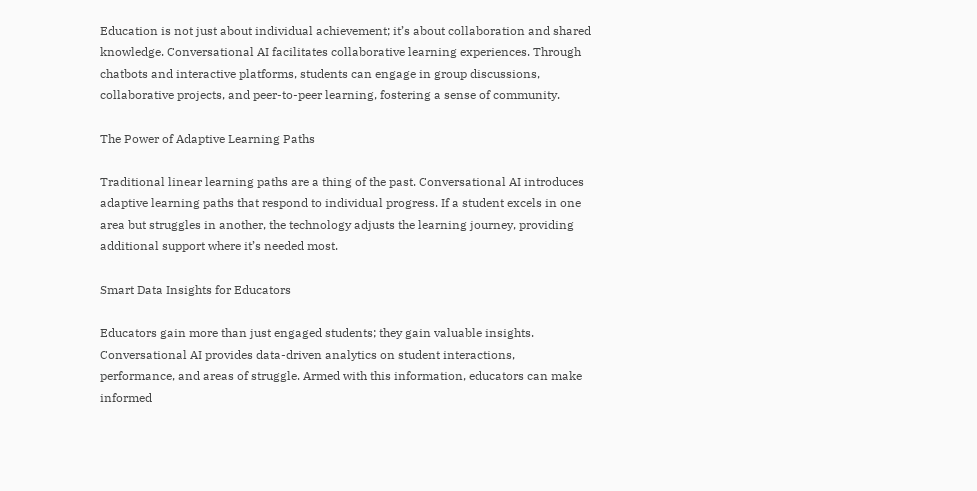Education is not just about individual achievement; it’s about collaboration and shared knowledge. Conversational AI facilitates collaborative learning experiences. Through chatbots and interactive platforms, students can engage in group discussions, collaborative projects, and peer-to-peer learning, fostering a sense of community.

The Power of Adaptive Learning Paths

Traditional linear learning paths are a thing of the past. Conversational AI introduces adaptive learning paths that respond to individual progress. If a student excels in one area but struggles in another, the technology adjusts the learning journey, providing additional support where it’s needed most.

Smart Data Insights for Educators

Educators gain more than just engaged students; they gain valuable insights. Conversational AI provides data-driven analytics on student interactions, performance, and areas of struggle. Armed with this information, educators can make informed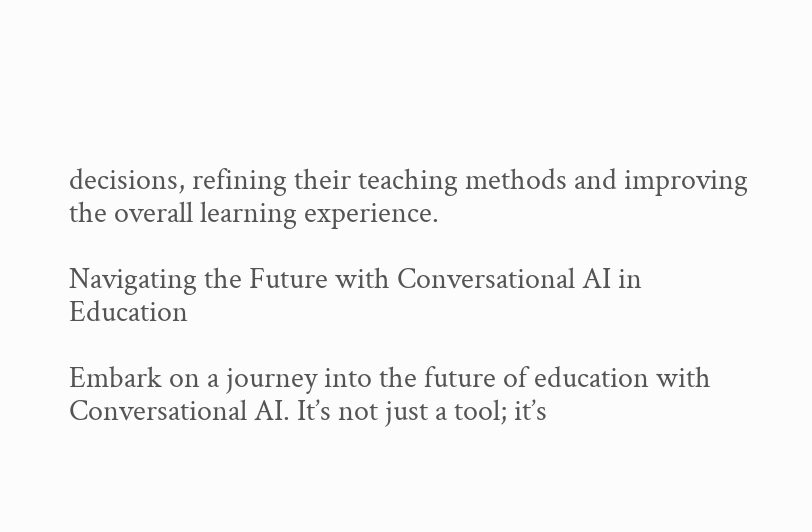decisions, refining their teaching methods and improving the overall learning experience.

Navigating the Future with Conversational AI in Education

Embark on a journey into the future of education with Conversational AI. It’s not just a tool; it’s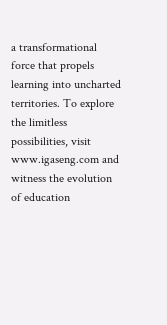a transformational force that propels learning into uncharted territories. To explore the limitless possibilities, visit www.igaseng.com and witness the evolution of education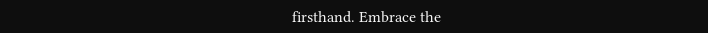firsthand. Embrace the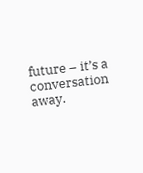future – it’s a conversation away.